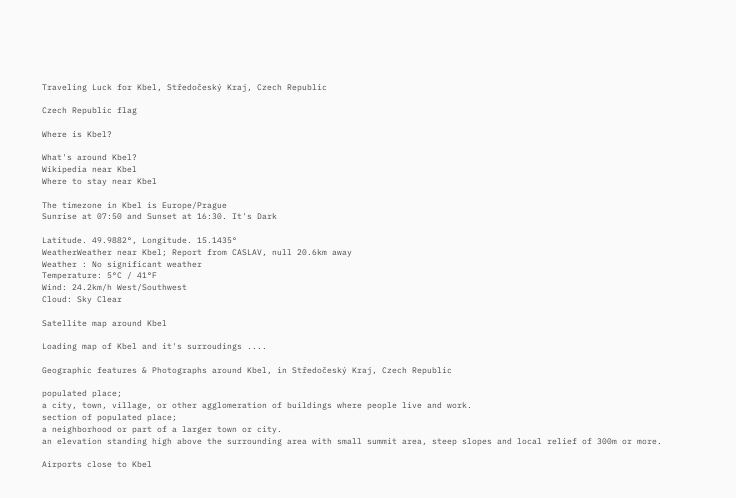Traveling Luck for Kbel, Středočeský Kraj, Czech Republic

Czech Republic flag

Where is Kbel?

What's around Kbel?
Wikipedia near Kbel
Where to stay near Kbel

The timezone in Kbel is Europe/Prague
Sunrise at 07:50 and Sunset at 16:30. It's Dark

Latitude. 49.9882°, Longitude. 15.1435°
WeatherWeather near Kbel; Report from CASLAV, null 20.6km away
Weather : No significant weather
Temperature: 5°C / 41°F
Wind: 24.2km/h West/Southwest
Cloud: Sky Clear

Satellite map around Kbel

Loading map of Kbel and it's surroudings ....

Geographic features & Photographs around Kbel, in Středočeský Kraj, Czech Republic

populated place;
a city, town, village, or other agglomeration of buildings where people live and work.
section of populated place;
a neighborhood or part of a larger town or city.
an elevation standing high above the surrounding area with small summit area, steep slopes and local relief of 300m or more.

Airports close to Kbel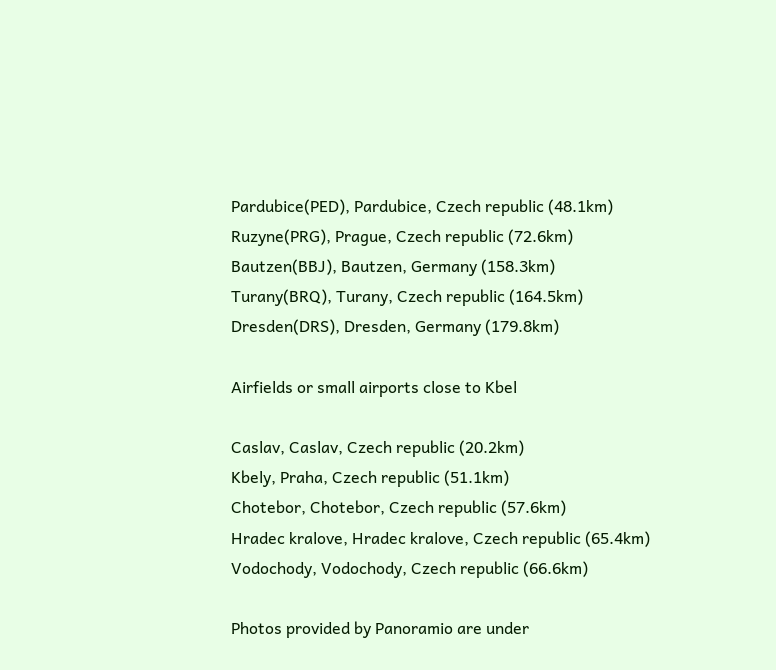Pardubice(PED), Pardubice, Czech republic (48.1km)
Ruzyne(PRG), Prague, Czech republic (72.6km)
Bautzen(BBJ), Bautzen, Germany (158.3km)
Turany(BRQ), Turany, Czech republic (164.5km)
Dresden(DRS), Dresden, Germany (179.8km)

Airfields or small airports close to Kbel

Caslav, Caslav, Czech republic (20.2km)
Kbely, Praha, Czech republic (51.1km)
Chotebor, Chotebor, Czech republic (57.6km)
Hradec kralove, Hradec kralove, Czech republic (65.4km)
Vodochody, Vodochody, Czech republic (66.6km)

Photos provided by Panoramio are under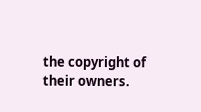the copyright of their owners.